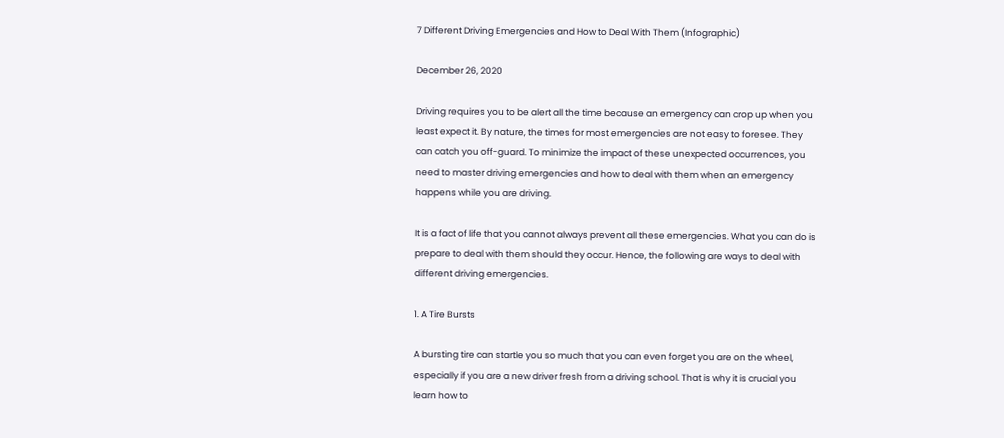7 Different Driving Emergencies and How to Deal With Them (Infographic)

December 26, 2020

Driving requires you to be alert all the time because an emergency can crop up when you least expect it. By nature, the times for most emergencies are not easy to foresee. They can catch you off-guard. To minimize the impact of these unexpected occurrences, you need to master driving emergencies and how to deal with them when an emergency happens while you are driving.

It is a fact of life that you cannot always prevent all these emergencies. What you can do is prepare to deal with them should they occur. Hence, the following are ways to deal with different driving emergencies.

1. A Tire Bursts

A bursting tire can startle you so much that you can even forget you are on the wheel, especially if you are a new driver fresh from a driving school. That is why it is crucial you learn how to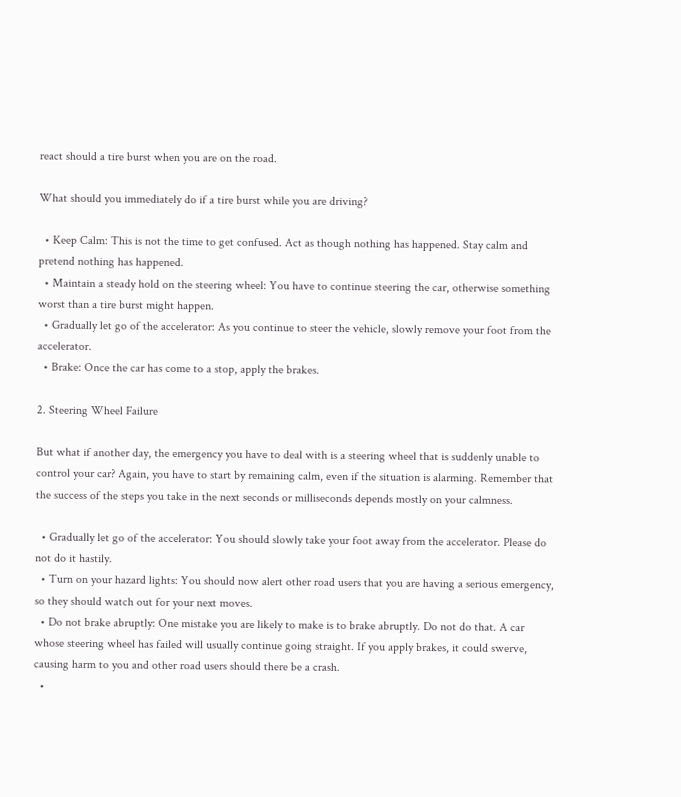react should a tire burst when you are on the road.

What should you immediately do if a tire burst while you are driving?

  • Keep Calm: This is not the time to get confused. Act as though nothing has happened. Stay calm and pretend nothing has happened.
  • Maintain a steady hold on the steering wheel: You have to continue steering the car, otherwise something worst than a tire burst might happen.
  • Gradually let go of the accelerator: As you continue to steer the vehicle, slowly remove your foot from the accelerator.
  • Brake: Once the car has come to a stop, apply the brakes.

2. Steering Wheel Failure

But what if another day, the emergency you have to deal with is a steering wheel that is suddenly unable to control your car? Again, you have to start by remaining calm, even if the situation is alarming. Remember that the success of the steps you take in the next seconds or milliseconds depends mostly on your calmness.

  • Gradually let go of the accelerator: You should slowly take your foot away from the accelerator. Please do not do it hastily.
  • Turn on your hazard lights: You should now alert other road users that you are having a serious emergency, so they should watch out for your next moves.
  • Do not brake abruptly: One mistake you are likely to make is to brake abruptly. Do not do that. A car whose steering wheel has failed will usually continue going straight. If you apply brakes, it could swerve, causing harm to you and other road users should there be a crash.
  •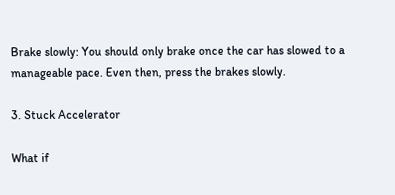Brake slowly: You should only brake once the car has slowed to a manageable pace. Even then, press the brakes slowly.

3. Stuck Accelerator

What if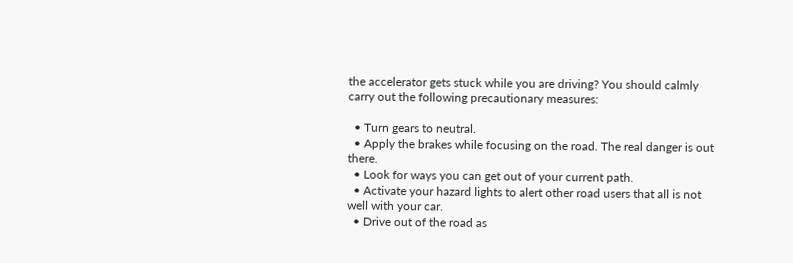the accelerator gets stuck while you are driving? You should calmly carry out the following precautionary measures:

  • Turn gears to neutral.
  • Apply the brakes while focusing on the road. The real danger is out there.
  • Look for ways you can get out of your current path.
  • Activate your hazard lights to alert other road users that all is not well with your car.
  • Drive out of the road as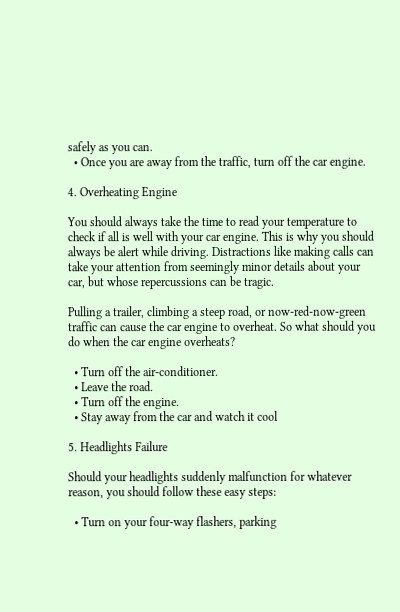safely as you can.
  • Once you are away from the traffic, turn off the car engine.

4. Overheating Engine

You should always take the time to read your temperature to check if all is well with your car engine. This is why you should always be alert while driving. Distractions like making calls can take your attention from seemingly minor details about your car, but whose repercussions can be tragic.

Pulling a trailer, climbing a steep road, or now-red-now-green traffic can cause the car engine to overheat. So what should you do when the car engine overheats?

  • Turn off the air-conditioner.
  • Leave the road.
  • Turn off the engine.
  • Stay away from the car and watch it cool

5. Headlights Failure

Should your headlights suddenly malfunction for whatever reason, you should follow these easy steps:

  • Turn on your four-way flashers, parking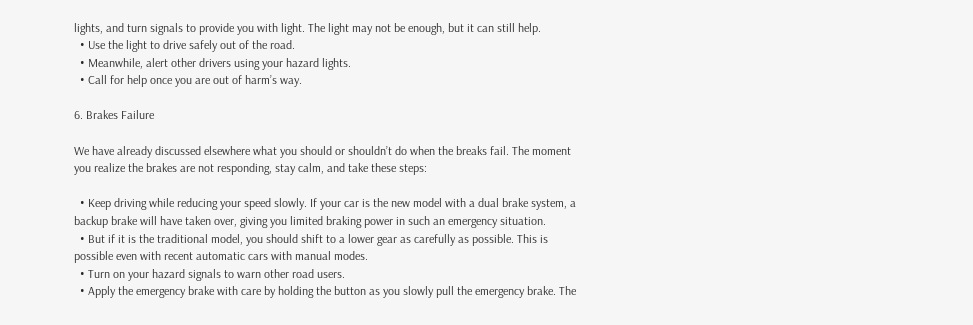lights, and turn signals to provide you with light. The light may not be enough, but it can still help.
  • Use the light to drive safely out of the road.
  • Meanwhile, alert other drivers using your hazard lights.
  • Call for help once you are out of harm’s way.

6. Brakes Failure

We have already discussed elsewhere what you should or shouldn’t do when the breaks fail. The moment you realize the brakes are not responding, stay calm, and take these steps:

  • Keep driving while reducing your speed slowly. If your car is the new model with a dual brake system, a backup brake will have taken over, giving you limited braking power in such an emergency situation.
  • But if it is the traditional model, you should shift to a lower gear as carefully as possible. This is possible even with recent automatic cars with manual modes.
  • Turn on your hazard signals to warn other road users.
  • Apply the emergency brake with care by holding the button as you slowly pull the emergency brake. The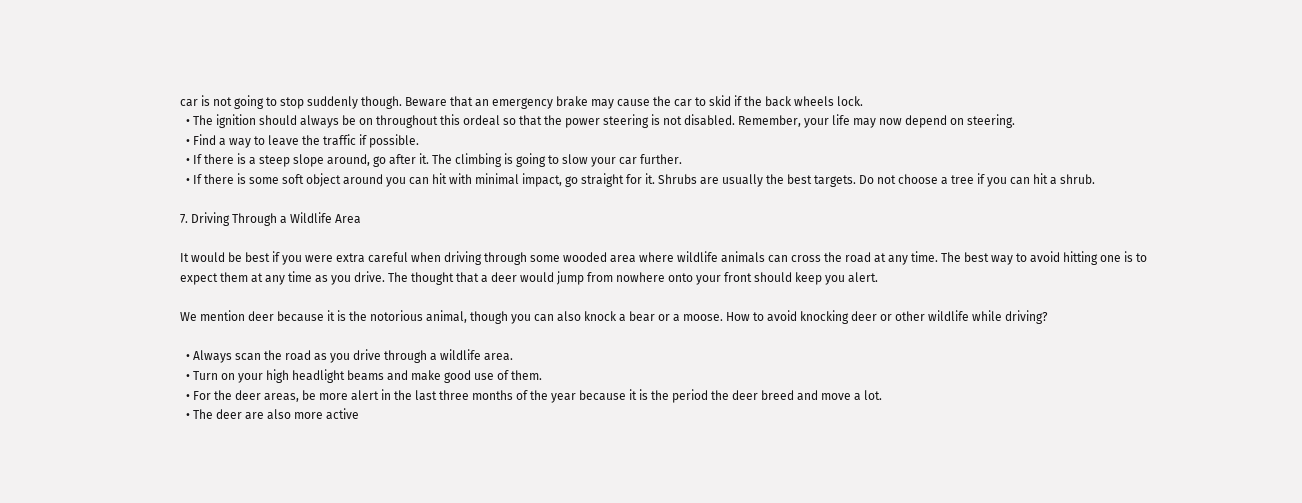car is not going to stop suddenly though. Beware that an emergency brake may cause the car to skid if the back wheels lock.
  • The ignition should always be on throughout this ordeal so that the power steering is not disabled. Remember, your life may now depend on steering.
  • Find a way to leave the traffic if possible.
  • If there is a steep slope around, go after it. The climbing is going to slow your car further.
  • If there is some soft object around you can hit with minimal impact, go straight for it. Shrubs are usually the best targets. Do not choose a tree if you can hit a shrub.

7. Driving Through a Wildlife Area

It would be best if you were extra careful when driving through some wooded area where wildlife animals can cross the road at any time. The best way to avoid hitting one is to expect them at any time as you drive. The thought that a deer would jump from nowhere onto your front should keep you alert.

We mention deer because it is the notorious animal, though you can also knock a bear or a moose. How to avoid knocking deer or other wildlife while driving?

  • Always scan the road as you drive through a wildlife area.
  • Turn on your high headlight beams and make good use of them.
  • For the deer areas, be more alert in the last three months of the year because it is the period the deer breed and move a lot.
  • The deer are also more active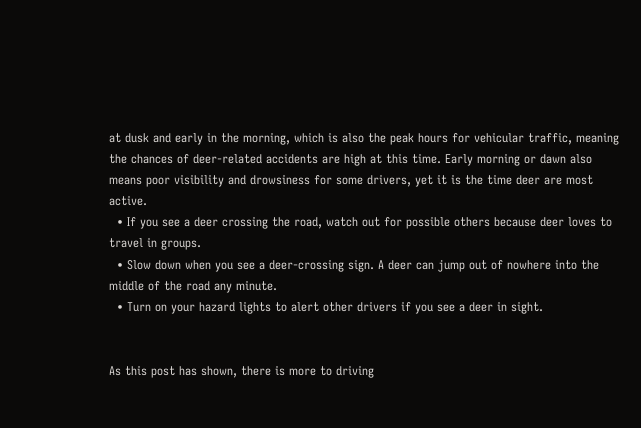at dusk and early in the morning, which is also the peak hours for vehicular traffic, meaning the chances of deer-related accidents are high at this time. Early morning or dawn also means poor visibility and drowsiness for some drivers, yet it is the time deer are most active.
  • If you see a deer crossing the road, watch out for possible others because deer loves to travel in groups.
  • Slow down when you see a deer-crossing sign. A deer can jump out of nowhere into the middle of the road any minute.
  • Turn on your hazard lights to alert other drivers if you see a deer in sight.


As this post has shown, there is more to driving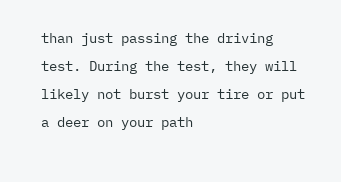than just passing the driving test. During the test, they will likely not burst your tire or put a deer on your path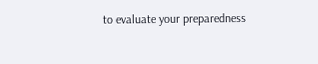to evaluate your preparedness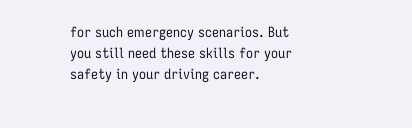for such emergency scenarios. But you still need these skills for your safety in your driving career.